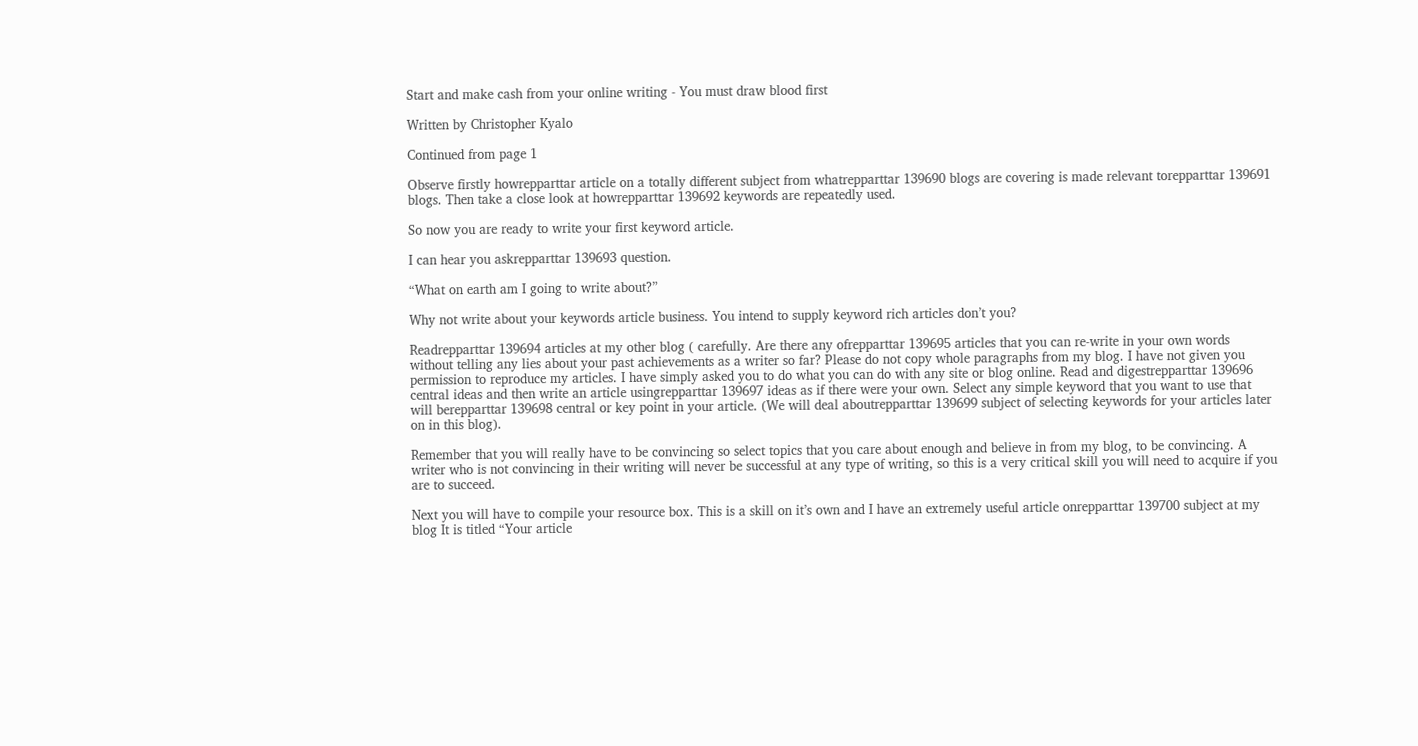Start and make cash from your online writing - You must draw blood first

Written by Christopher Kyalo

Continued from page 1

Observe firstly howrepparttar article on a totally different subject from whatrepparttar 139690 blogs are covering is made relevant torepparttar 139691 blogs. Then take a close look at howrepparttar 139692 keywords are repeatedly used.

So now you are ready to write your first keyword article.

I can hear you askrepparttar 139693 question.

“What on earth am I going to write about?”

Why not write about your keywords article business. You intend to supply keyword rich articles don’t you?

Readrepparttar 139694 articles at my other blog ( carefully. Are there any ofrepparttar 139695 articles that you can re-write in your own words without telling any lies about your past achievements as a writer so far? Please do not copy whole paragraphs from my blog. I have not given you permission to reproduce my articles. I have simply asked you to do what you can do with any site or blog online. Read and digestrepparttar 139696 central ideas and then write an article usingrepparttar 139697 ideas as if there were your own. Select any simple keyword that you want to use that will berepparttar 139698 central or key point in your article. (We will deal aboutrepparttar 139699 subject of selecting keywords for your articles later on in this blog).

Remember that you will really have to be convincing so select topics that you care about enough and believe in from my blog, to be convincing. A writer who is not convincing in their writing will never be successful at any type of writing, so this is a very critical skill you will need to acquire if you are to succeed.

Next you will have to compile your resource box. This is a skill on it’s own and I have an extremely useful article onrepparttar 139700 subject at my blog It is titled “Your article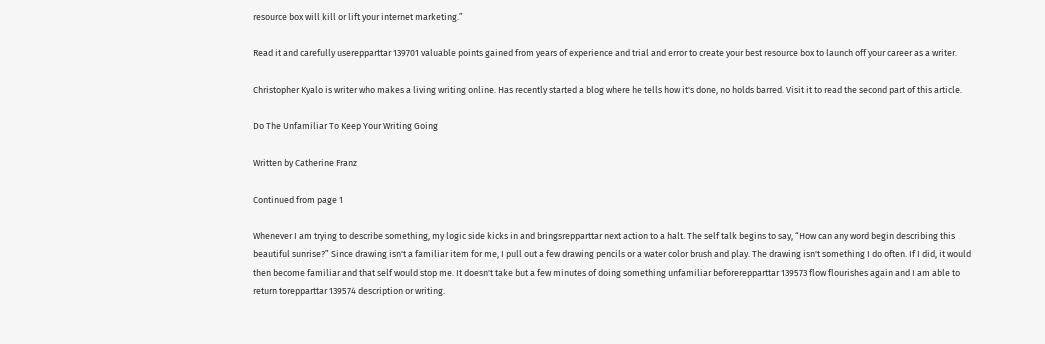resource box will kill or lift your internet marketing.”

Read it and carefully userepparttar 139701 valuable points gained from years of experience and trial and error to create your best resource box to launch off your career as a writer.

Christopher Kyalo is writer who makes a living writing online. Has recently started a blog where he tells how it's done, no holds barred. Visit it to read the second part of this article.

Do The Unfamiliar To Keep Your Writing Going

Written by Catherine Franz

Continued from page 1

Whenever I am trying to describe something, my logic side kicks in and bringsrepparttar next action to a halt. The self talk begins to say, “How can any word begin describing this beautiful sunrise?” Since drawing isn't a familiar item for me, I pull out a few drawing pencils or a water color brush and play. The drawing isn't something I do often. If I did, it would then become familiar and that self would stop me. It doesn't take but a few minutes of doing something unfamiliar beforerepparttar 139573 flow flourishes again and I am able to return torepparttar 139574 description or writing.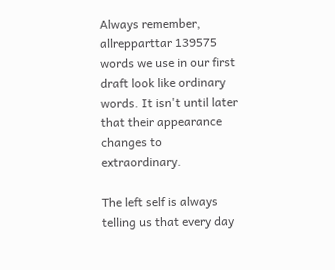Always remember, allrepparttar 139575 words we use in our first draft look like ordinary words. It isn't until later that their appearance changes to extraordinary.

The left self is always telling us that every day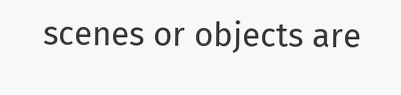scenes or objects are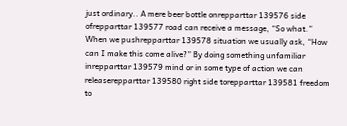just ordinary.. A mere beer bottle onrepparttar 139576 side ofrepparttar 139577 road can receive a message, “So what.” When we pushrepparttar 139578 situation we usually ask, “How can I make this come alive?” By doing something unfamiliar inrepparttar 139579 mind or in some type of action we can releaserepparttar 139580 right side torepparttar 139581 freedom to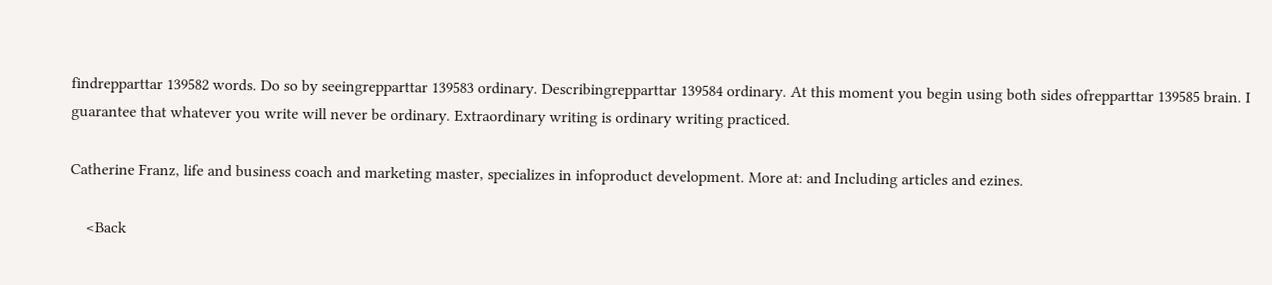findrepparttar 139582 words. Do so by seeingrepparttar 139583 ordinary. Describingrepparttar 139584 ordinary. At this moment you begin using both sides ofrepparttar 139585 brain. I guarantee that whatever you write will never be ordinary. Extraordinary writing is ordinary writing practiced.

Catherine Franz, life and business coach and marketing master, specializes in infoproduct development. More at: and Including articles and ezines.

    <Back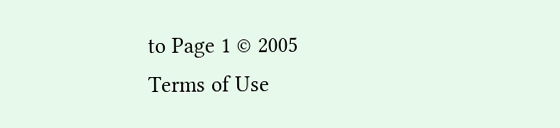to Page 1 © 2005
Terms of Use